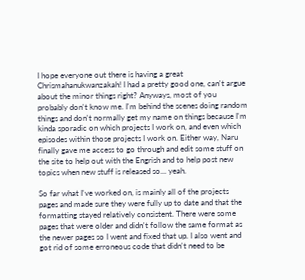I hope everyone out there is having a great Chrismahanukwanzakah! I had a pretty good one, can't argue about the minor things right? Anyways, most of you probably don't know me. I'm behind the scenes doing random things and don't normally get my name on things because I'm kinda sporadic on which projects I work on, and even which episodes within those projects I work on. Either way, Naru finally gave me access to go through and edit some stuff on the site to help out with the Engrish and to help post new topics when new stuff is released so... yeah.

So far what I've worked on, is mainly all of the projects pages and made sure they were fully up to date and that the formatting stayed relatively consistent. There were some pages that were older and didn't follow the same format as the newer pages so I went and fixed that up. I also went and got rid of some erroneous code that didn't need to be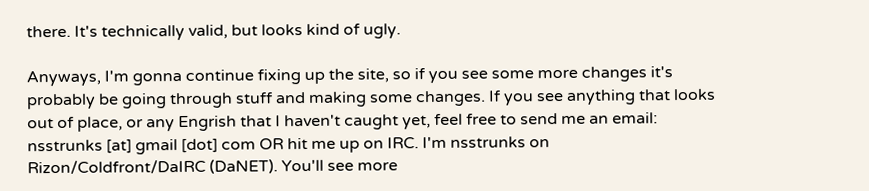there. It's technically valid, but looks kind of ugly.

Anyways, I'm gonna continue fixing up the site, so if you see some more changes it's probably be going through stuff and making some changes. If you see anything that looks out of place, or any Engrish that I haven't caught yet, feel free to send me an email: nsstrunks [at] gmail [dot] com OR hit me up on IRC. I'm nsstrunks on Rizon/Coldfront/DaIRC (DaNET). You'll see more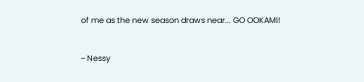of me as the new season draws near... GO OOKAMI!

~ Nessy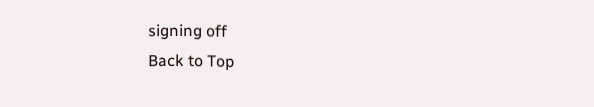signing off
Back to Top